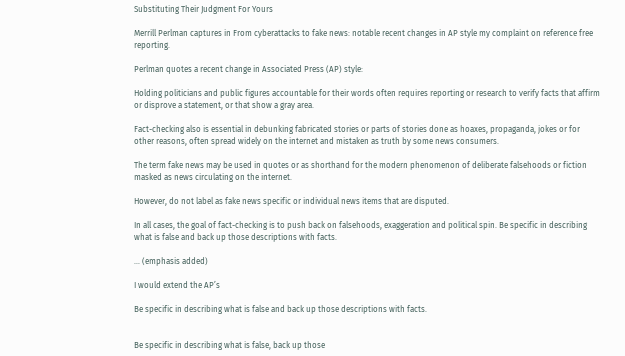Substituting Their Judgment For Yours

Merrill Perlman captures in From cyberattacks to fake news: notable recent changes in AP style my complaint on reference free reporting.

Perlman quotes a recent change in Associated Press (AP) style:

Holding politicians and public figures accountable for their words often requires reporting or research to verify facts that affirm or disprove a statement, or that show a gray area.

Fact-checking also is essential in debunking fabricated stories or parts of stories done as hoaxes, propaganda, jokes or for other reasons, often spread widely on the internet and mistaken as truth by some news consumers.

The term fake news may be used in quotes or as shorthand for the modern phenomenon of deliberate falsehoods or fiction masked as news circulating on the internet.

However, do not label as fake news specific or individual news items that are disputed.

In all cases, the goal of fact-checking is to push back on falsehoods, exaggeration and political spin. Be specific in describing what is false and back up those descriptions with facts.

… (emphasis added)

I would extend the AP’s

Be specific in describing what is false and back up those descriptions with facts.


Be specific in describing what is false, back up those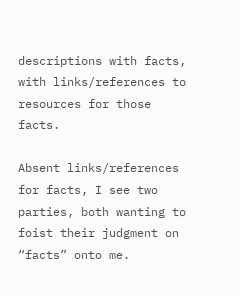descriptions with facts, with links/references to resources for those facts.

Absent links/references for facts, I see two parties, both wanting to foist their judgment on “facts” onto me.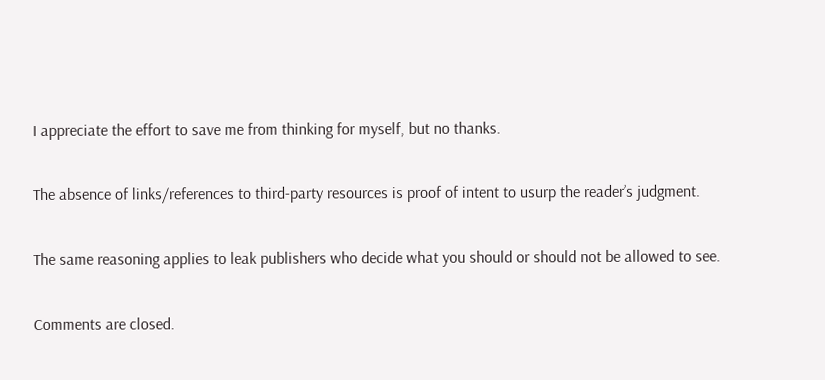I appreciate the effort to save me from thinking for myself, but no thanks.

The absence of links/references to third-party resources is proof of intent to usurp the reader’s judgment.

The same reasoning applies to leak publishers who decide what you should or should not be allowed to see.

Comments are closed.